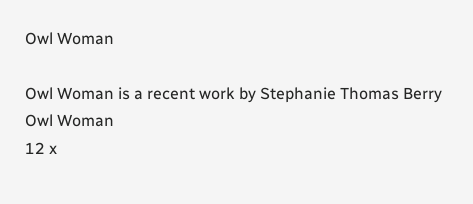Owl Woman

Owl Woman is a recent work by Stephanie Thomas Berry
Owl Woman
12 x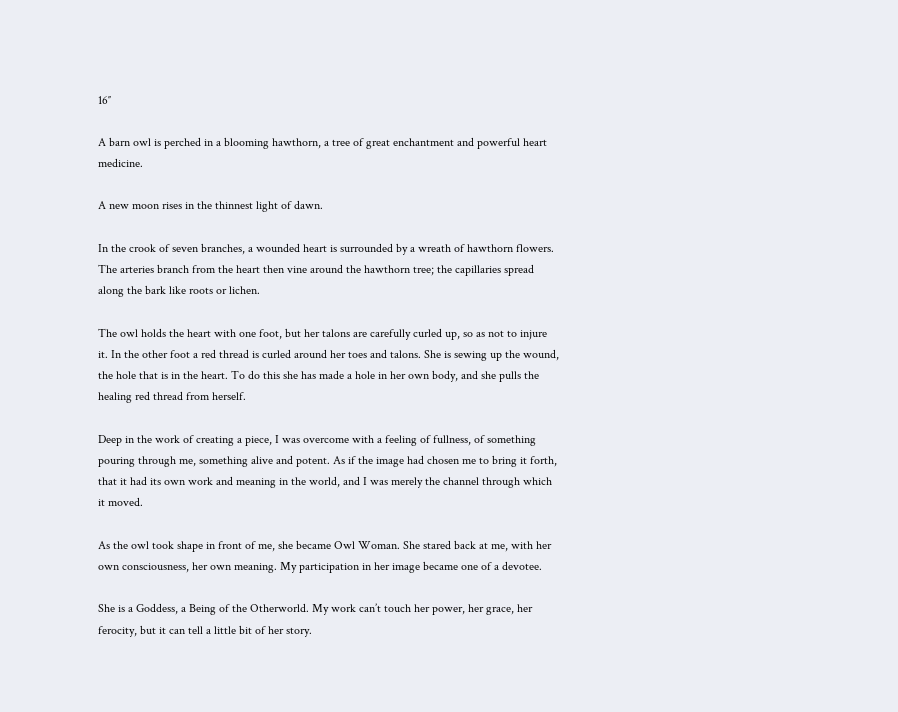16″

A barn owl is perched in a blooming hawthorn, a tree of great enchantment and powerful heart medicine.

A new moon rises in the thinnest light of dawn.

In the crook of seven branches, a wounded heart is surrounded by a wreath of hawthorn flowers. The arteries branch from the heart then vine around the hawthorn tree; the capillaries spread along the bark like roots or lichen.

The owl holds the heart with one foot, but her talons are carefully curled up, so as not to injure it. In the other foot a red thread is curled around her toes and talons. She is sewing up the wound, the hole that is in the heart. To do this she has made a hole in her own body, and she pulls the healing red thread from herself.

Deep in the work of creating a piece, I was overcome with a feeling of fullness, of something pouring through me, something alive and potent. As if the image had chosen me to bring it forth, that it had its own work and meaning in the world, and I was merely the channel through which it moved.

As the owl took shape in front of me, she became Owl Woman. She stared back at me, with her own consciousness, her own meaning. My participation in her image became one of a devotee.

She is a Goddess, a Being of the Otherworld. My work can’t touch her power, her grace, her ferocity, but it can tell a little bit of her story.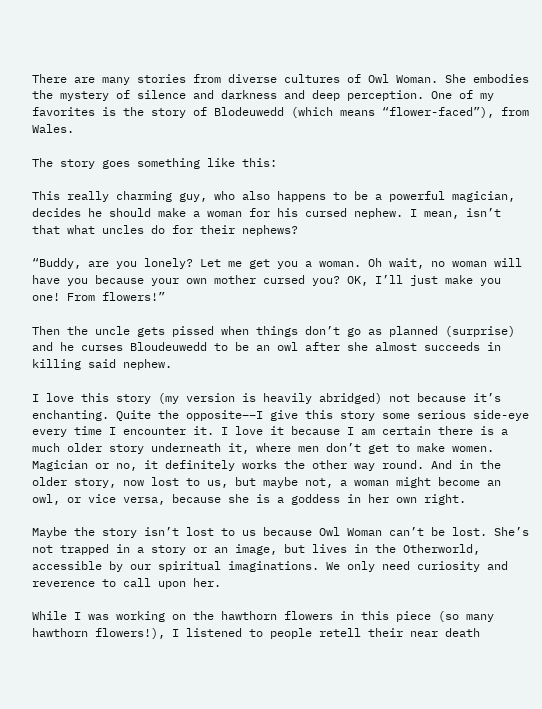There are many stories from diverse cultures of Owl Woman. She embodies the mystery of silence and darkness and deep perception. One of my favorites is the story of Blodeuwedd (which means “flower-faced”), from Wales.

The story goes something like this:

This really charming guy, who also happens to be a powerful magician, decides he should make a woman for his cursed nephew. I mean, isn’t that what uncles do for their nephews?

“Buddy, are you lonely? Let me get you a woman. Oh wait, no woman will have you because your own mother cursed you? OK, I’ll just make you one! From flowers!”

Then the uncle gets pissed when things don’t go as planned (surprise) and he curses Bloudeuwedd to be an owl after she almost succeeds in killing said nephew.

I love this story (my version is heavily abridged) not because it’s enchanting. Quite the opposite––I give this story some serious side-eye every time I encounter it. I love it because I am certain there is a much older story underneath it, where men don’t get to make women. Magician or no, it definitely works the other way round. And in the older story, now lost to us, but maybe not, a woman might become an owl, or vice versa, because she is a goddess in her own right.

Maybe the story isn’t lost to us because Owl Woman can’t be lost. She’s not trapped in a story or an image, but lives in the Otherworld, accessible by our spiritual imaginations. We only need curiosity and reverence to call upon her.

While I was working on the hawthorn flowers in this piece (so many hawthorn flowers!), I listened to people retell their near death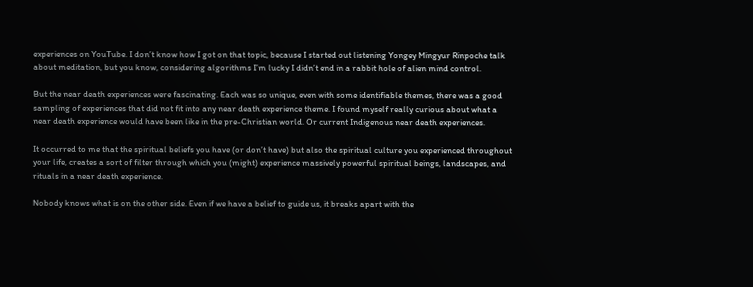experiences on YouTube. I don’t know how I got on that topic, because I started out listening Yongey Mingyur Rinpoche talk about meditation, but you know, considering algorithms I’m lucky I didn’t end in a rabbit hole of alien mind control.

But the near death experiences were fascinating. Each was so unique, even with some identifiable themes, there was a good sampling of experiences that did not fit into any near death experience theme. I found myself really curious about what a near death experience would have been like in the pre-Christian world. Or current Indigenous near death experiences.

It occurred to me that the spiritual beliefs you have (or don’t have) but also the spiritual culture you experienced throughout your life, creates a sort of filter through which you (might) experience massively powerful spiritual beings, landscapes, and rituals in a near death experience.

Nobody knows what is on the other side. Even if we have a belief to guide us, it breaks apart with the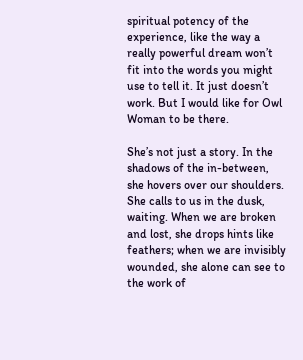spiritual potency of the experience, like the way a really powerful dream won’t fit into the words you might use to tell it. It just doesn’t work. But I would like for Owl Woman to be there.

She’s not just a story. In the shadows of the in-between, she hovers over our shoulders. She calls to us in the dusk, waiting. When we are broken and lost, she drops hints like feathers; when we are invisibly wounded, she alone can see to the work of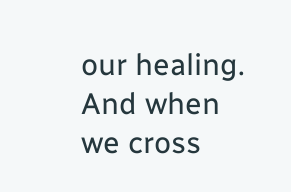our healing. And when we cross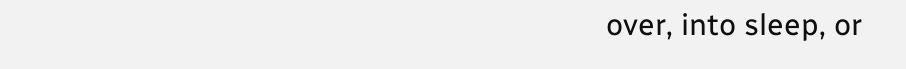over, into sleep, or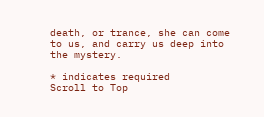death, or trance, she can come to us, and carry us deep into the mystery.

* indicates required
Scroll to Top